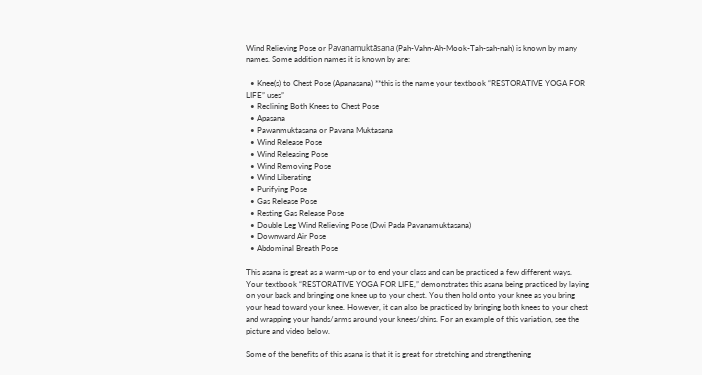Wind Relieving Pose or Pavanamuktāsana (Pah-Vahn-Ah-Mook-Tah-sah-nah) is known by many names. Some addition names it is known by are:

  • Knee(s) to Chest Pose (Apanasana) **this is the name your textbook “RESTORATIVE YOGA FOR LIFE” uses”
  • Reclining Both Knees to Chest Pose
  • Apasana
  • Pawanmuktasana or Pavana Muktasana
  • Wind Release Pose
  • Wind Releasing Pose
  • Wind Removing Pose
  • Wind Liberating
  • Purifying Pose
  • Gas Release Pose
  • Resting Gas Release Pose
  • Double Leg Wind Relieving Pose (Dwi Pada Pavanamuktasana)
  • Downward Air Pose
  • Abdominal Breath Pose

This asana is great as a warm-up or to end your class and can be practiced a few different ways. Your textbook “RESTORATIVE YOGA FOR LIFE,” demonstrates this asana being practiced by laying on your back and bringing one knee up to your chest. You then hold onto your knee as you bring your head toward your knee. However, it can also be practiced by bringing both knees to your chest and wrapping your hands/arms around your knees/shins. For an example of this variation, see the picture and video below.

Some of the benefits of this asana is that it is great for stretching and strengthening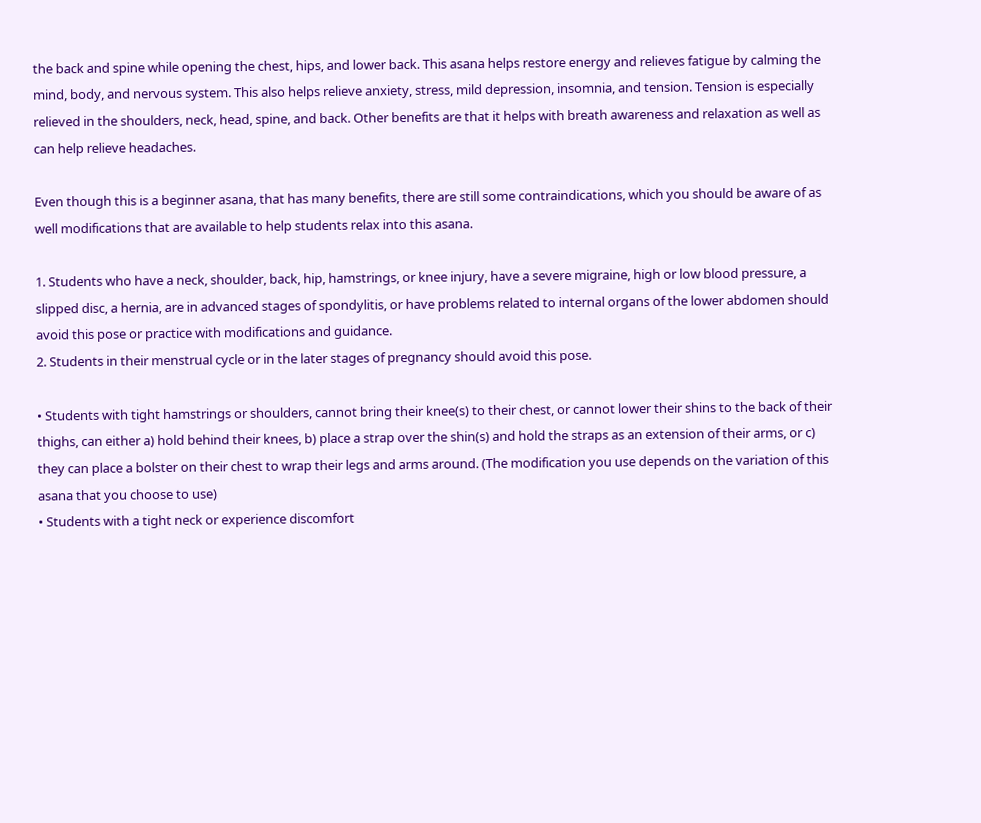the back and spine while opening the chest, hips, and lower back. This asana helps restore energy and relieves fatigue by calming the mind, body, and nervous system. This also helps relieve anxiety, stress, mild depression, insomnia, and tension. Tension is especially relieved in the shoulders, neck, head, spine, and back. Other benefits are that it helps with breath awareness and relaxation as well as can help relieve headaches.

Even though this is a beginner asana, that has many benefits, there are still some contraindications, which you should be aware of as well modifications that are available to help students relax into this asana.

1. Students who have a neck, shoulder, back, hip, hamstrings, or knee injury, have a severe migraine, high or low blood pressure, a slipped disc, a hernia, are in advanced stages of spondylitis, or have problems related to internal organs of the lower abdomen should avoid this pose or practice with modifications and guidance.
2. Students in their menstrual cycle or in the later stages of pregnancy should avoid this pose.

• Students with tight hamstrings or shoulders, cannot bring their knee(s) to their chest, or cannot lower their shins to the back of their thighs, can either a) hold behind their knees, b) place a strap over the shin(s) and hold the straps as an extension of their arms, or c) they can place a bolster on their chest to wrap their legs and arms around. (The modification you use depends on the variation of this asana that you choose to use)
• Students with a tight neck or experience discomfort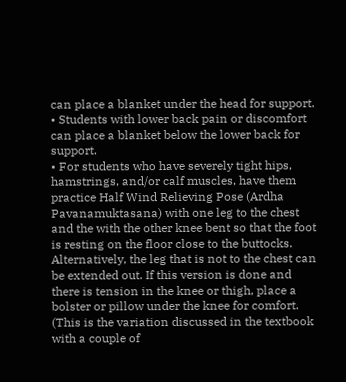can place a blanket under the head for support.
• Students with lower back pain or discomfort can place a blanket below the lower back for support.
• For students who have severely tight hips, hamstrings, and/or calf muscles, have them practice Half Wind Relieving Pose (Ardha Pavanamuktasana) with one leg to the chest and the with the other knee bent so that the foot is resting on the floor close to the buttocks. Alternatively, the leg that is not to the chest can be extended out. If this version is done and there is tension in the knee or thigh, place a bolster or pillow under the knee for comfort. (This is the variation discussed in the textbook with a couple of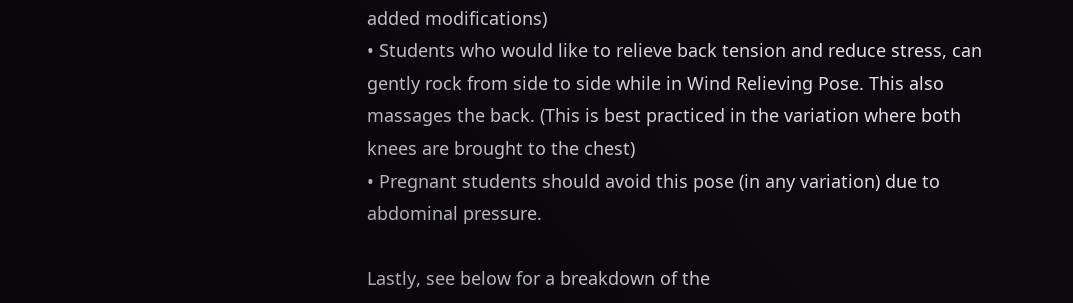added modifications)
• Students who would like to relieve back tension and reduce stress, can gently rock from side to side while in Wind Relieving Pose. This also massages the back. (This is best practiced in the variation where both knees are brought to the chest)
• Pregnant students should avoid this pose (in any variation) due to abdominal pressure.

Lastly, see below for a breakdown of the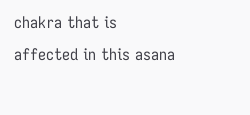chakra that is affected in this asana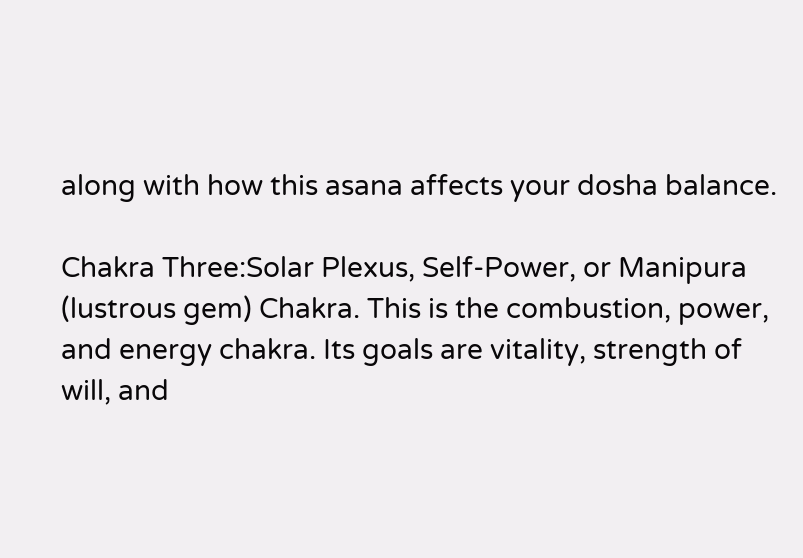along with how this asana affects your dosha balance.

Chakra Three:Solar Plexus, Self-Power, or Manipura (lustrous gem) Chakra. This is the combustion, power, and energy chakra. Its goals are vitality, strength of will, and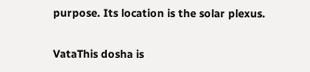purpose. Its location is the solar plexus.

VataThis dosha is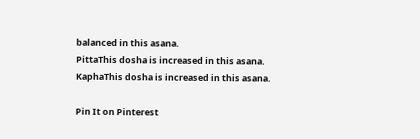balanced in this asana.
PittaThis dosha is increased in this asana.
KaphaThis dosha is increased in this asana.

Pin It on Pinterest